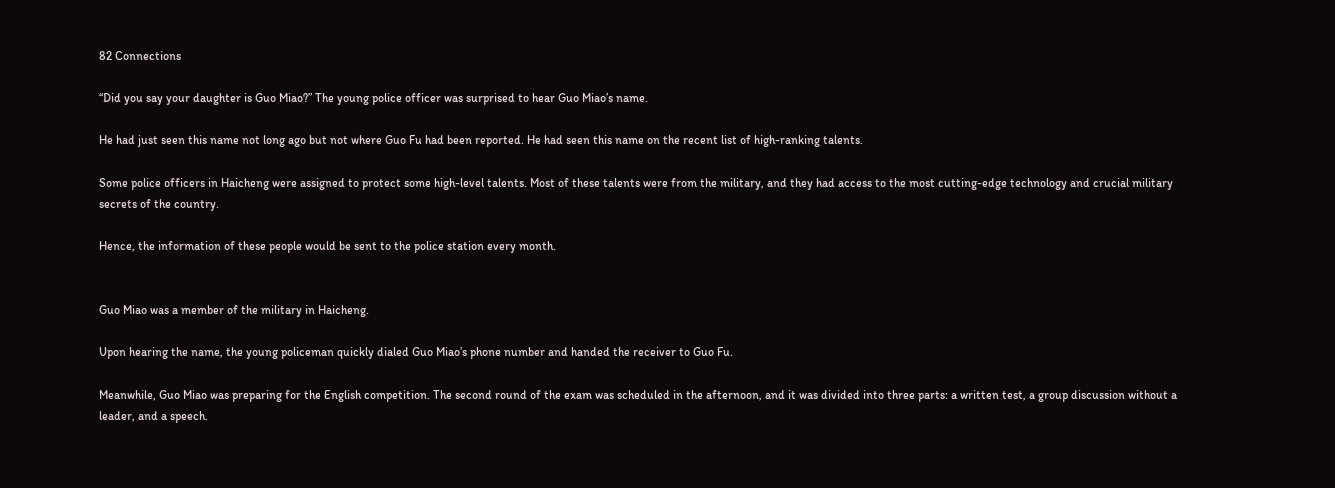82 Connections

“Did you say your daughter is Guo Miao?” The young police officer was surprised to hear Guo Miao’s name.

He had just seen this name not long ago but not where Guo Fu had been reported. He had seen this name on the recent list of high-ranking talents.

Some police officers in Haicheng were assigned to protect some high-level talents. Most of these talents were from the military, and they had access to the most cutting-edge technology and crucial military secrets of the country.

Hence, the information of these people would be sent to the police station every month.


Guo Miao was a member of the military in Haicheng.

Upon hearing the name, the young policeman quickly dialed Guo Miao’s phone number and handed the receiver to Guo Fu.

Meanwhile, Guo Miao was preparing for the English competition. The second round of the exam was scheduled in the afternoon, and it was divided into three parts: a written test, a group discussion without a leader, and a speech.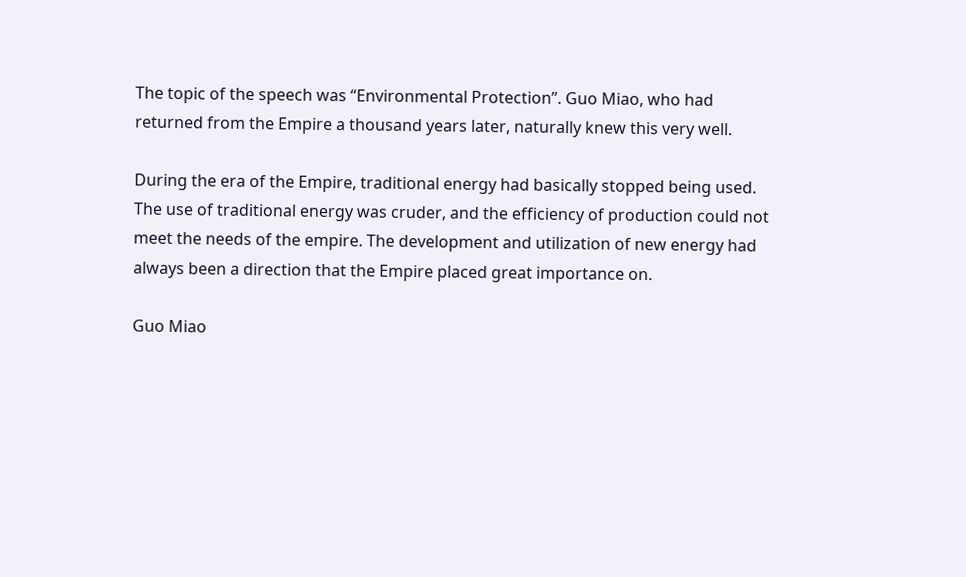The topic of the speech was “Environmental Protection”. Guo Miao, who had returned from the Empire a thousand years later, naturally knew this very well.

During the era of the Empire, traditional energy had basically stopped being used. The use of traditional energy was cruder, and the efficiency of production could not meet the needs of the empire. The development and utilization of new energy had always been a direction that the Empire placed great importance on.

Guo Miao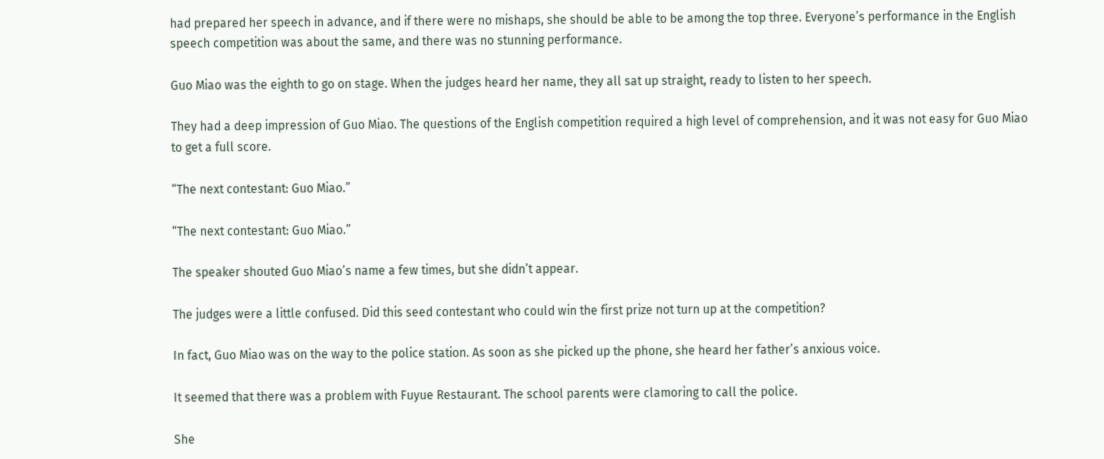had prepared her speech in advance, and if there were no mishaps, she should be able to be among the top three. Everyone’s performance in the English speech competition was about the same, and there was no stunning performance.

Guo Miao was the eighth to go on stage. When the judges heard her name, they all sat up straight, ready to listen to her speech.

They had a deep impression of Guo Miao. The questions of the English competition required a high level of comprehension, and it was not easy for Guo Miao to get a full score.

“The next contestant: Guo Miao.”

“The next contestant: Guo Miao.”

The speaker shouted Guo Miao’s name a few times, but she didn’t appear.

The judges were a little confused. Did this seed contestant who could win the first prize not turn up at the competition?

In fact, Guo Miao was on the way to the police station. As soon as she picked up the phone, she heard her father’s anxious voice.

It seemed that there was a problem with Fuyue Restaurant. The school parents were clamoring to call the police.

She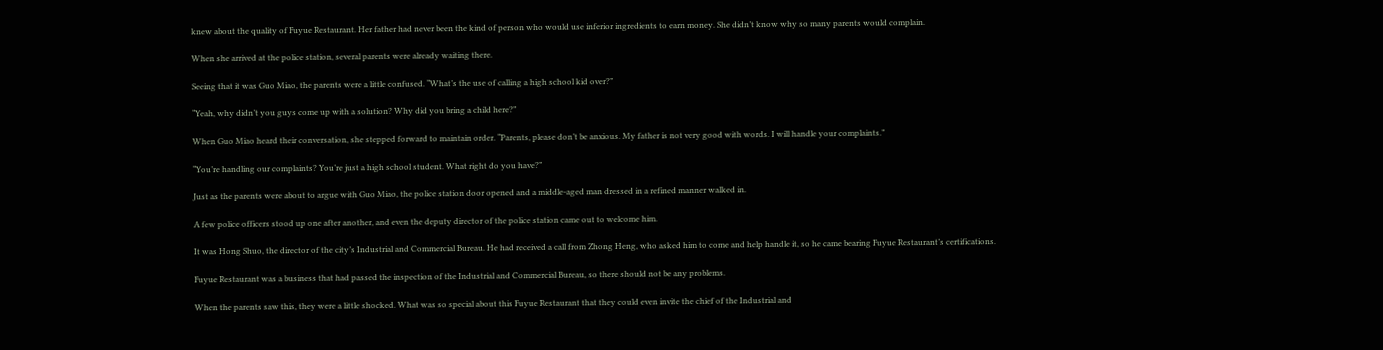knew about the quality of Fuyue Restaurant. Her father had never been the kind of person who would use inferior ingredients to earn money. She didn’t know why so many parents would complain.

When she arrived at the police station, several parents were already waiting there.

Seeing that it was Guo Miao, the parents were a little confused. “What’s the use of calling a high school kid over?”

“Yeah, why didn’t you guys come up with a solution? Why did you bring a child here?”

When Guo Miao heard their conversation, she stepped forward to maintain order. “Parents, please don’t be anxious. My father is not very good with words. I will handle your complaints.”

“You’re handling our complaints? You’re just a high school student. What right do you have?”

Just as the parents were about to argue with Guo Miao, the police station door opened and a middle-aged man dressed in a refined manner walked in.

A few police officers stood up one after another, and even the deputy director of the police station came out to welcome him.

It was Hong Shuo, the director of the city’s Industrial and Commercial Bureau. He had received a call from Zhong Heng, who asked him to come and help handle it, so he came bearing Fuyue Restaurant’s certifications.

Fuyue Restaurant was a business that had passed the inspection of the Industrial and Commercial Bureau, so there should not be any problems.

When the parents saw this, they were a little shocked. What was so special about this Fuyue Restaurant that they could even invite the chief of the Industrial and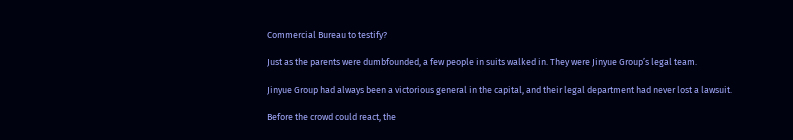Commercial Bureau to testify?

Just as the parents were dumbfounded, a few people in suits walked in. They were Jinyue Group’s legal team.

Jinyue Group had always been a victorious general in the capital, and their legal department had never lost a lawsuit.

Before the crowd could react, the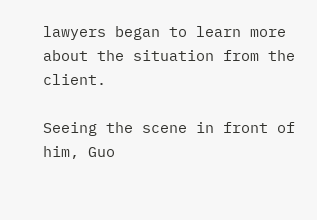lawyers began to learn more about the situation from the client.

Seeing the scene in front of him, Guo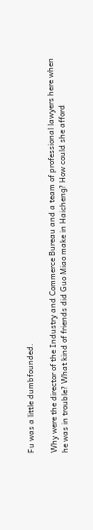Fu was a little dumbfounded.

Why were the director of the Industry and Commerce Bureau and a team of professional lawyers here when he was in trouble? What kind of friends did Guo Miao make in Haicheng? How could she afford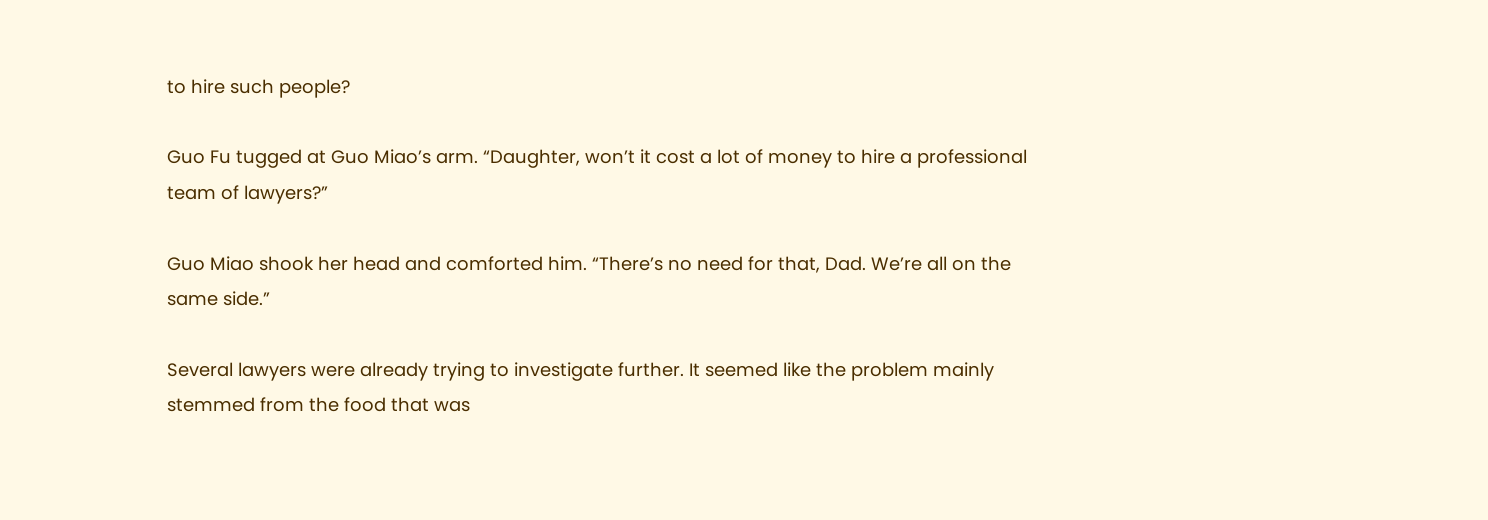to hire such people?

Guo Fu tugged at Guo Miao’s arm. “Daughter, won’t it cost a lot of money to hire a professional team of lawyers?”

Guo Miao shook her head and comforted him. “There’s no need for that, Dad. We’re all on the same side.”

Several lawyers were already trying to investigate further. It seemed like the problem mainly stemmed from the food that was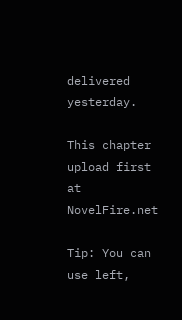delivered yesterday.

This chapter upload first at NovelFire.net

Tip: You can use left,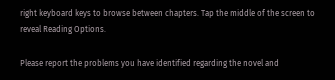right keyboard keys to browse between chapters. Tap the middle of the screen to reveal Reading Options.

Please report the problems you have identified regarding the novel and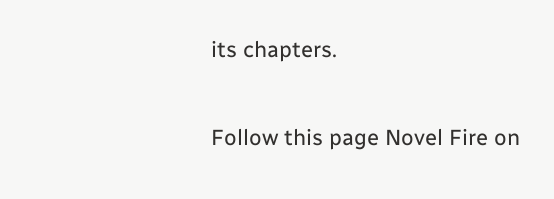its chapters.

Follow this page Novel Fire on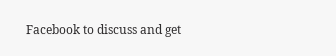Facebook to discuss and get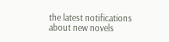the latest notifications about new novels